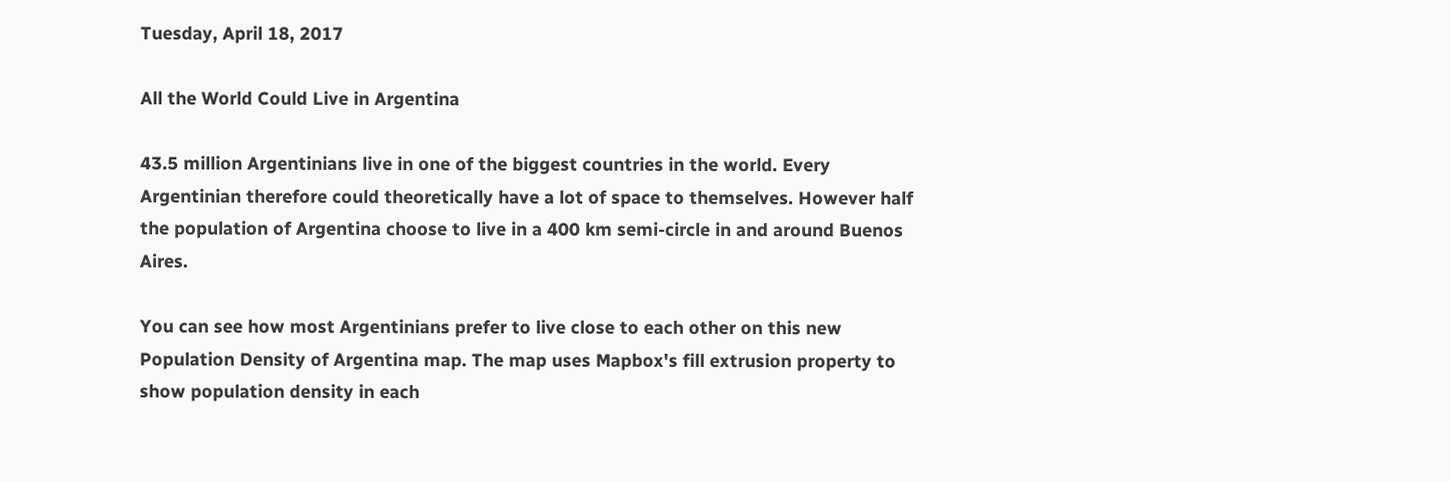Tuesday, April 18, 2017

All the World Could Live in Argentina

43.5 million Argentinians live in one of the biggest countries in the world. Every Argentinian therefore could theoretically have a lot of space to themselves. However half the population of Argentina choose to live in a 400 km semi-circle in and around Buenos Aires.

You can see how most Argentinians prefer to live close to each other on this new Population Density of Argentina map. The map uses Mapbox's fill extrusion property to show population density in each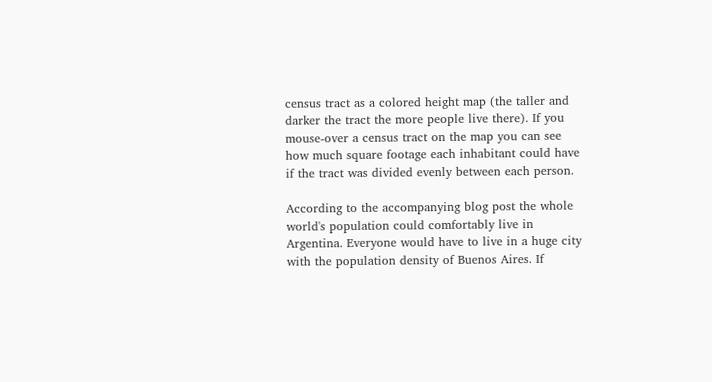census tract as a colored height map (the taller and darker the tract the more people live there). If you mouse-over a census tract on the map you can see how much square footage each inhabitant could have if the tract was divided evenly between each person.

According to the accompanying blog post the whole world's population could comfortably live in Argentina. Everyone would have to live in a huge city with the population density of Buenos Aires. If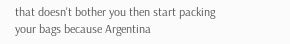that doesn't bother you then start packing your bags because Argentina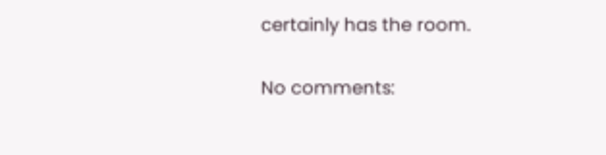certainly has the room.

No comments: